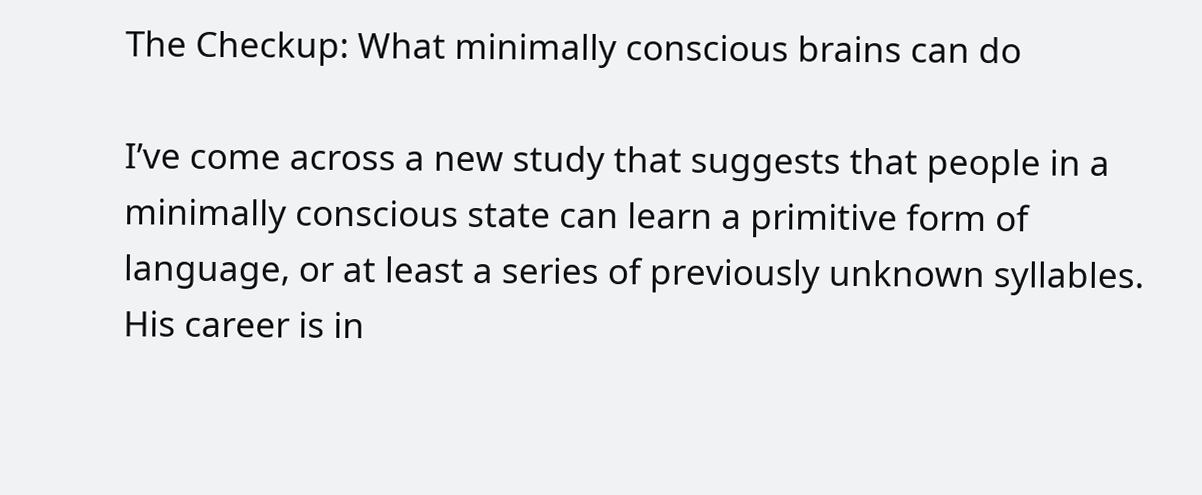The Checkup: What minimally conscious brains can do

I’ve come across a new study that suggests that people in a minimally conscious state can learn a primitive form of language, or at least a series of previously unknown syllables. His career is in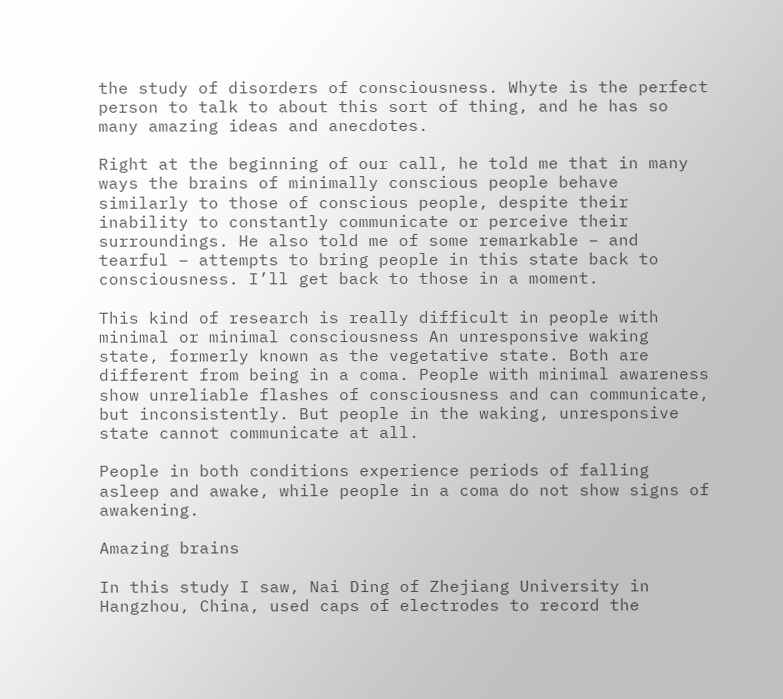the study of disorders of consciousness. Whyte is the perfect person to talk to about this sort of thing, and he has so many amazing ideas and anecdotes.

Right at the beginning of our call, he told me that in many ways the brains of minimally conscious people behave similarly to those of conscious people, despite their inability to constantly communicate or perceive their surroundings. He also told me of some remarkable – and tearful – attempts to bring people in this state back to consciousness. I’ll get back to those in a moment.

This kind of research is really difficult in people with minimal or minimal consciousness An unresponsive waking state, formerly known as the vegetative state. Both are different from being in a coma. People with minimal awareness show unreliable flashes of consciousness and can communicate, but inconsistently. But people in the waking, unresponsive state cannot communicate at all.

People in both conditions experience periods of falling asleep and awake, while people in a coma do not show signs of awakening.

Amazing brains

In this study I saw, Nai Ding of Zhejiang University in Hangzhou, China, used caps of electrodes to record the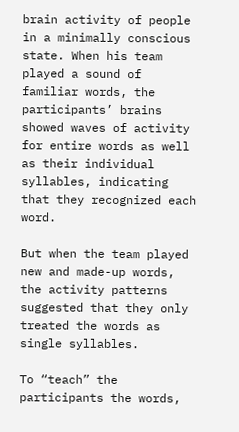brain activity of people in a minimally conscious state. When his team played a sound of familiar words, the participants’ brains showed waves of activity for entire words as well as their individual syllables, indicating that they recognized each word.

But when the team played new and made-up words, the activity patterns suggested that they only treated the words as single syllables.

To “teach” the participants the words,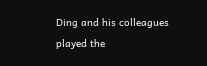Ding and his colleagues played the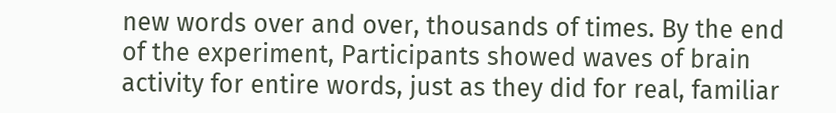new words over and over, thousands of times. By the end of the experiment, Participants showed waves of brain activity for entire words, just as they did for real, familiar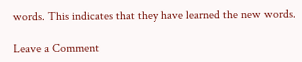words. This indicates that they have learned the new words.

Leave a Comment